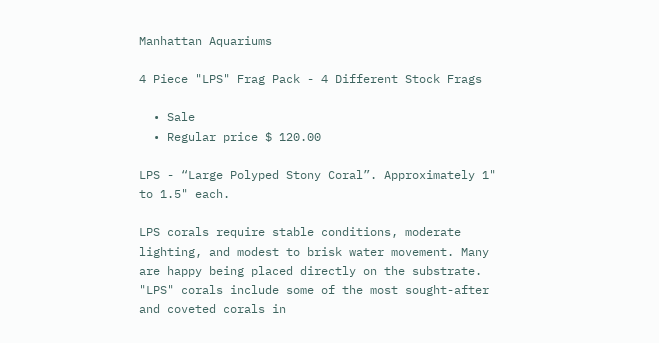Manhattan Aquariums

4 Piece "LPS" Frag Pack - 4 Different Stock Frags

  • Sale
  • Regular price $ 120.00

LPS - “Large Polyped Stony Coral”. Approximately 1" to 1.5" each.

LPS corals require stable conditions, moderate lighting, and modest to brisk water movement. Many are happy being placed directly on the substrate. "LPS" corals include some of the most sought-after and coveted corals in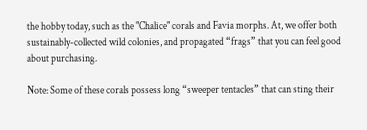the hobby today, such as the "Chalice" corals and Favia morphs. At, we offer both sustainably-collected wild colonies, and propagated “frags” that you can feel good about purchasing.

Note: Some of these corals possess long “sweeper tentacles” that can sting their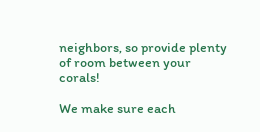neighbors, so provide plenty of room between your corals!

We make sure each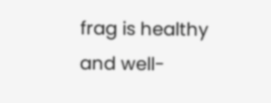frag is healthy and well-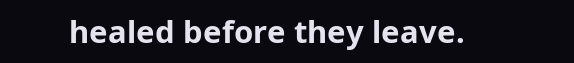healed before they leave.